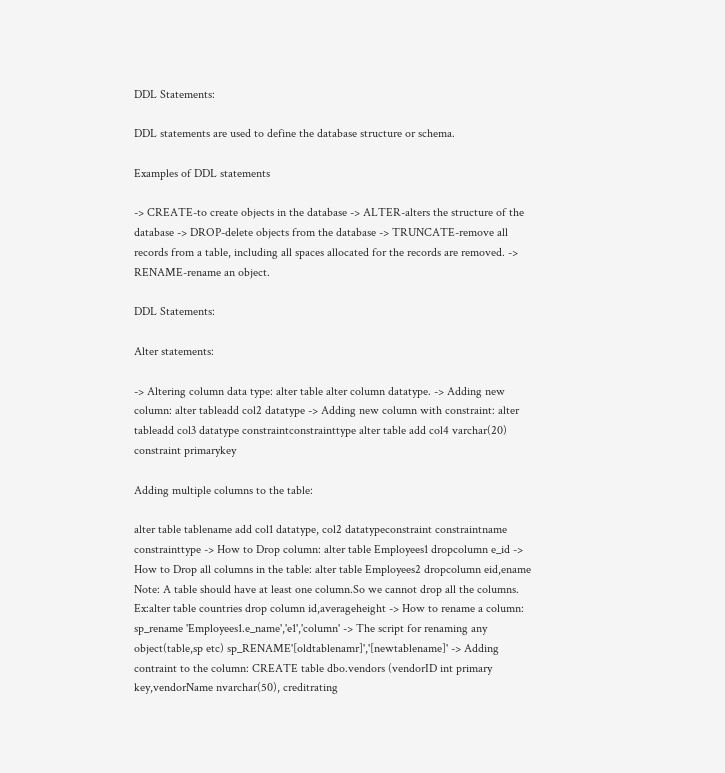DDL Statements:

DDL statements are used to define the database structure or schema.

Examples of DDL statements

-> CREATE-to create objects in the database -> ALTER-alters the structure of the database -> DROP-delete objects from the database -> TRUNCATE-remove all records from a table, including all spaces allocated for the records are removed. -> RENAME-rename an object.

DDL Statements:

Alter statements:

-> Altering column data type: alter table alter column datatype. -> Adding new column: alter tableadd col2 datatype -> Adding new column with constraint: alter tableadd col3 datatype constraintconstrainttype alter table add col4 varchar(20) constraint primarykey

Adding multiple columns to the table:

alter table tablename add col1 datatype, col2 datatypeconstraint constraintname constrainttype -> How to Drop column: alter table Employees1 dropcolumn e_id -> How to Drop all columns in the table: alter table Employees2 dropcolumn eid,ename Note: A table should have at least one column.So we cannot drop all the columns. Ex:alter table countries drop column id,averageheight -> How to rename a column: sp_rename 'Employees1.e_name','e1','column' -> The script for renaming any object(table,sp etc) sp_RENAME'[oldtablenamr]','[newtablename]' -> Adding contraint to the column: CREATE table dbo.vendors (vendorID int primary key,vendorName nvarchar(50), creditrating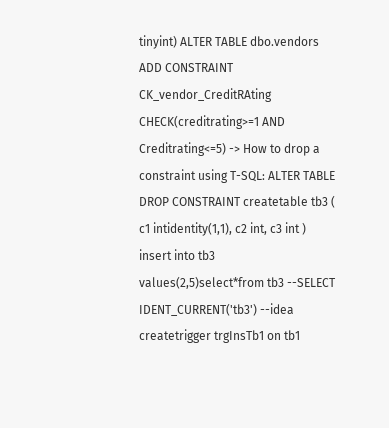tinyint) ALTER TABLE dbo.vendors ADD CONSTRAINT CK_vendor_CreditRAting CHECK(creditrating>=1 AND Creditrating<=5) -> How to drop a constraint using T-SQL: ALTER TABLE DROP CONSTRAINT createtable tb3 ( c1 intidentity(1,1), c2 int, c3 int ) insert into tb3 values(2,5)select*from tb3 --SELECT IDENT_CURRENT('tb3') --idea createtrigger trgInsTb1 on tb1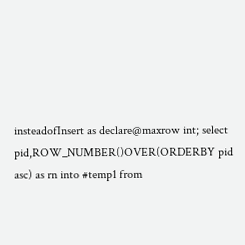insteadofInsert as declare@maxrow int; select pid,ROW_NUMBER()OVER(ORDERBY pid asc) as rn into #temp1 from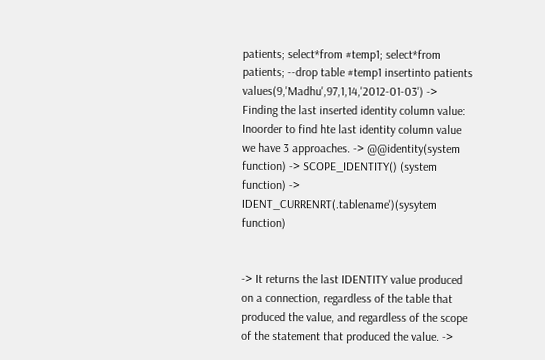patients; select*from #temp1; select*from patients; --drop table #temp1 insertinto patients values(9,'Madhu',97,1,14,'2012-01-03') -> Finding the last inserted identity column value: Inoorder to find hte last identity column value we have 3 approaches. -> @@identity(system function) -> SCOPE_IDENTITY() (system function) -> IDENT_CURRENRT(.tablename')(sysytem function)


-> It returns the last IDENTITY value produced on a connection, regardless of the table that produced the value, and regardless of the scope of the statement that produced the value. ->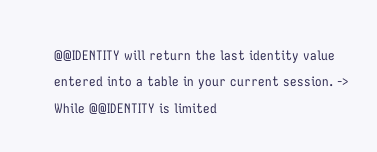@@IDENTITY will return the last identity value entered into a table in your current session. -> While @@IDENTITY is limited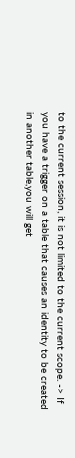to the current session, it is not limited to the current scope. -> If you have a trigger on a table that causes an identity to be created in another table,you will get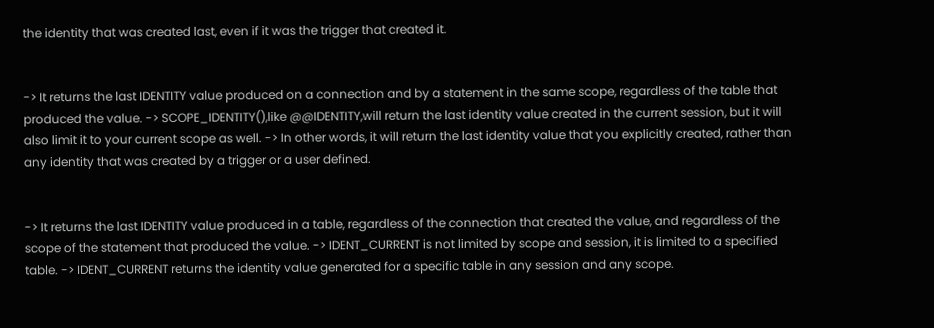the identity that was created last, even if it was the trigger that created it.


-> It returns the last IDENTITY value produced on a connection and by a statement in the same scope, regardless of the table that produced the value. -> SCOPE_IDENTITY(),like @@IDENTITY,will return the last identity value created in the current session, but it will also limit it to your current scope as well. -> In other words, it will return the last identity value that you explicitly created, rather than any identity that was created by a trigger or a user defined.


-> It returns the last IDENTITY value produced in a table, regardless of the connection that created the value, and regardless of the scope of the statement that produced the value. -> IDENT_CURRENT is not limited by scope and session, it is limited to a specified table. -> IDENT_CURRENT returns the identity value generated for a specific table in any session and any scope.